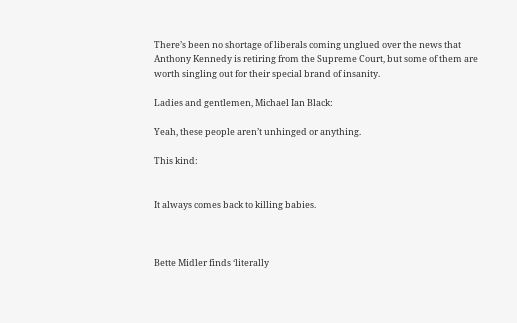There’s been no shortage of liberals coming unglued over the news that Anthony Kennedy is retiring from the Supreme Court, but some of them are worth singling out for their special brand of insanity.

Ladies and gentlemen, Michael Ian Black:

Yeah, these people aren’t unhinged or anything.

This kind:


It always comes back to killing babies.



Bette Midler finds ‘literally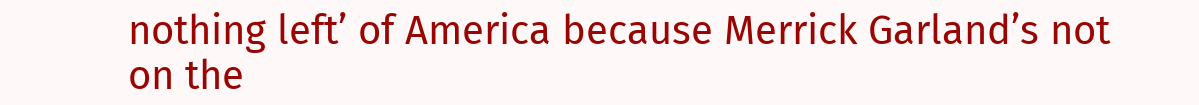nothing left’ of America because Merrick Garland’s not on the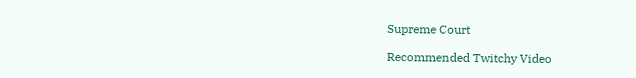Supreme Court

Recommended Twitchy Video